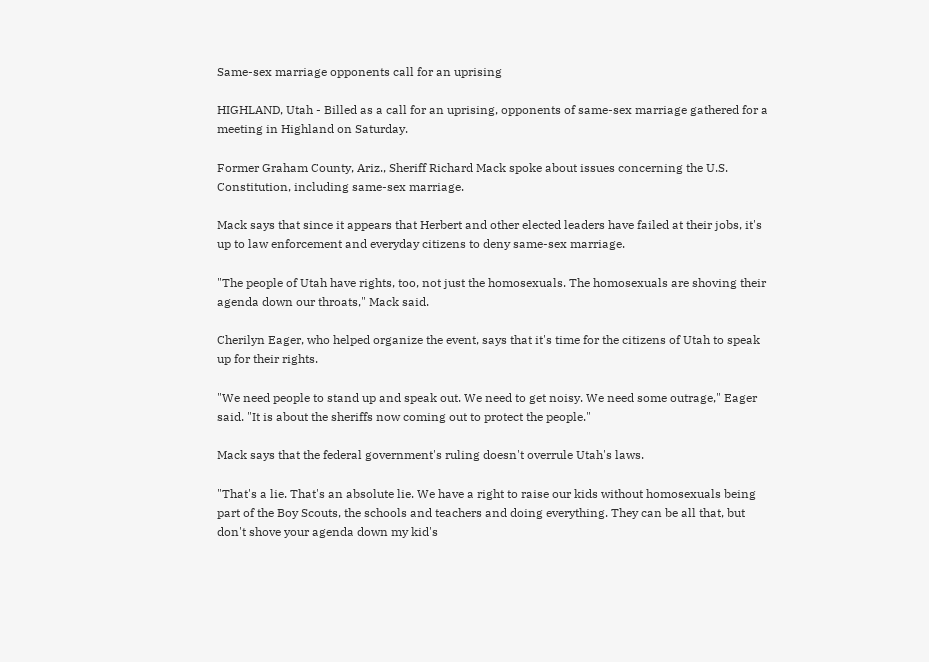Same-sex marriage opponents call for an uprising

HIGHLAND, Utah - Billed as a call for an uprising, opponents of same-sex marriage gathered for a meeting in Highland on Saturday.

Former Graham County, Ariz., Sheriff Richard Mack spoke about issues concerning the U.S. Constitution, including same-sex marriage.

Mack says that since it appears that Herbert and other elected leaders have failed at their jobs, it's up to law enforcement and everyday citizens to deny same-sex marriage.

"The people of Utah have rights, too, not just the homosexuals. The homosexuals are shoving their agenda down our throats," Mack said.

Cherilyn Eager, who helped organize the event, says that it's time for the citizens of Utah to speak up for their rights.

"We need people to stand up and speak out. We need to get noisy. We need some outrage," Eager said. "It is about the sheriffs now coming out to protect the people."

Mack says that the federal government's ruling doesn't overrule Utah's laws.

"That's a lie. That's an absolute lie. We have a right to raise our kids without homosexuals being part of the Boy Scouts, the schools and teachers and doing everything. They can be all that, but don't shove your agenda down my kid's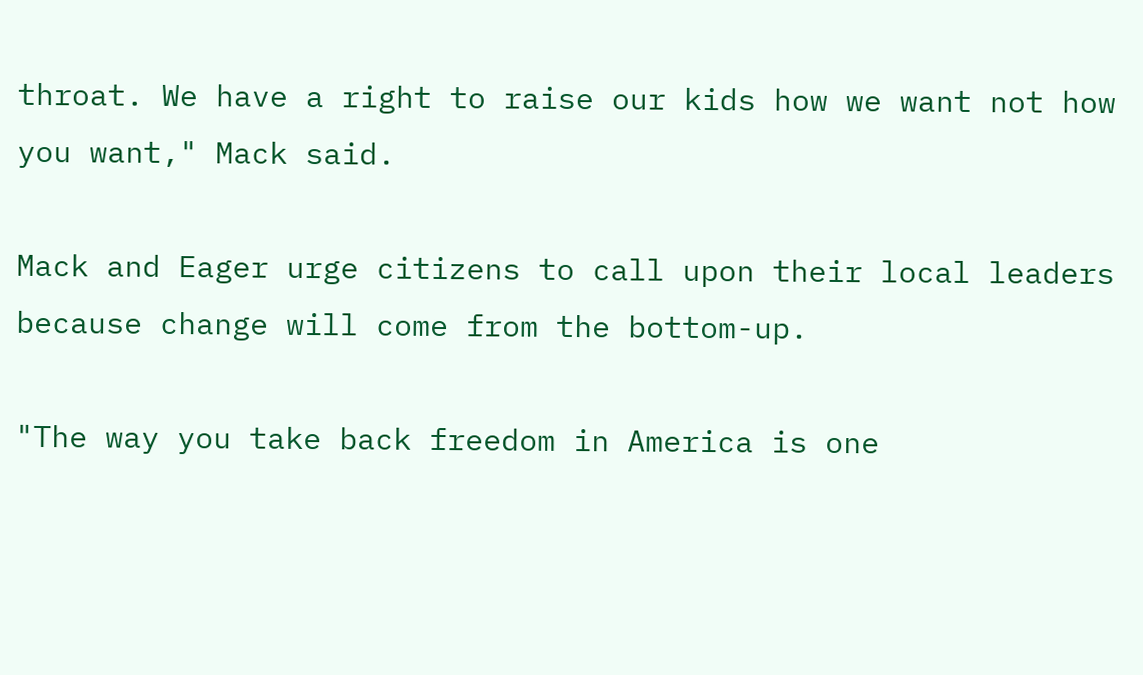throat. We have a right to raise our kids how we want not how you want," Mack said.

Mack and Eager urge citizens to call upon their local leaders because change will come from the bottom-up.

"The way you take back freedom in America is one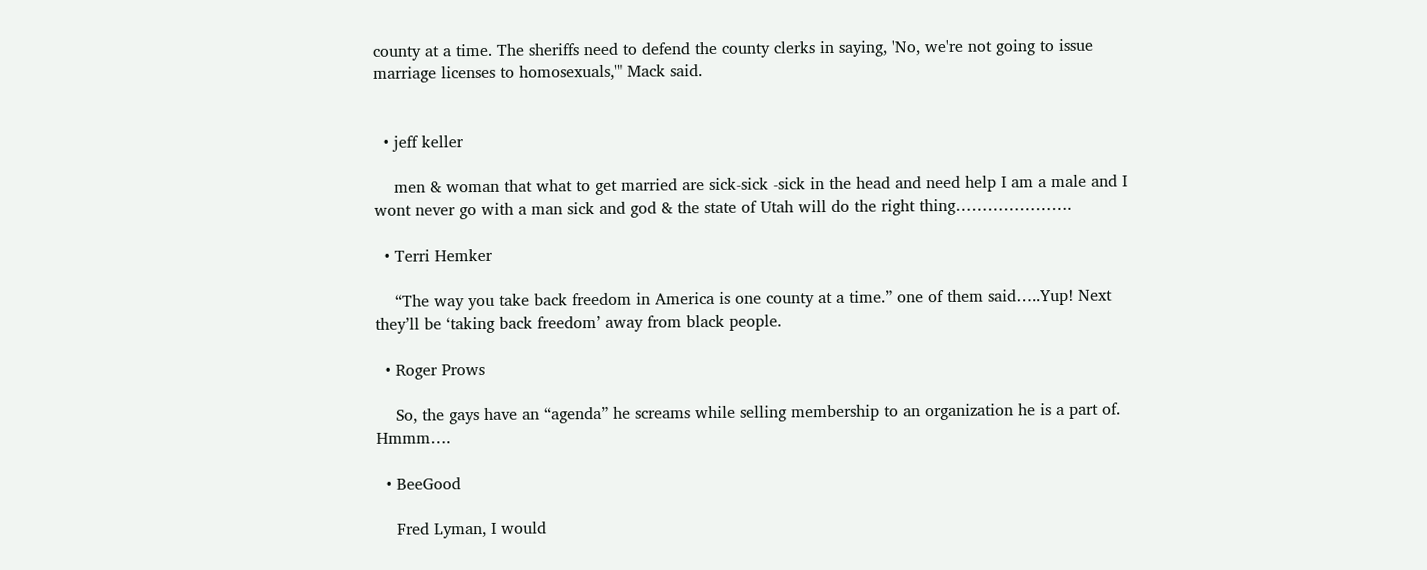county at a time. The sheriffs need to defend the county clerks in saying, 'No, we're not going to issue marriage licenses to homosexuals,'" Mack said.


  • jeff keller

    men & woman that what to get married are sick-sick -sick in the head and need help I am a male and I wont never go with a man sick and god & the state of Utah will do the right thing………………….

  • Terri Hemker

    “The way you take back freedom in America is one county at a time.” one of them said…..Yup! Next they’ll be ‘taking back freedom’ away from black people.

  • Roger Prows

    So, the gays have an “agenda” he screams while selling membership to an organization he is a part of. Hmmm….

  • BeeGood

    Fred Lyman, I would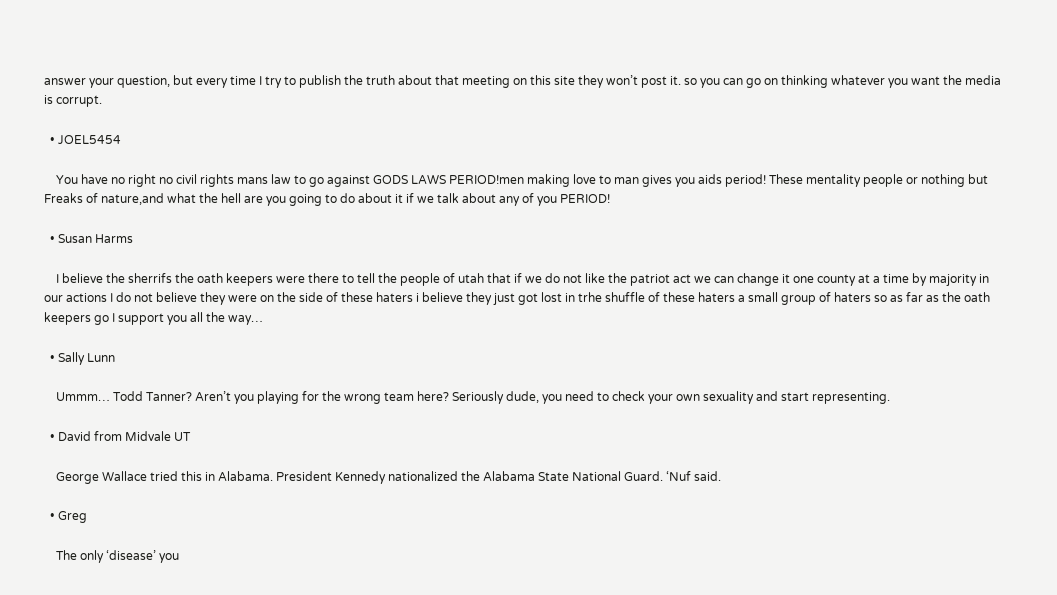answer your question, but every time I try to publish the truth about that meeting on this site they won’t post it. so you can go on thinking whatever you want the media is corrupt.

  • JOEL5454

    You have no right no civil rights mans law to go against GODS LAWS PERIOD!men making love to man gives you aids period! These mentality people or nothing but Freaks of nature,and what the hell are you going to do about it if we talk about any of you PERIOD!

  • Susan Harms

    I believe the sherrifs the oath keepers were there to tell the people of utah that if we do not like the patriot act we can change it one county at a time by majority in our actions I do not believe they were on the side of these haters i believe they just got lost in trhe shuffle of these haters a small group of haters so as far as the oath keepers go I support you all the way…

  • Sally Lunn

    Ummm… Todd Tanner? Aren’t you playing for the wrong team here? Seriously dude, you need to check your own sexuality and start representing.

  • David from Midvale UT

    George Wallace tried this in Alabama. President Kennedy nationalized the Alabama State National Guard. ‘Nuf said.

  • Greg

    The only ‘disease’ you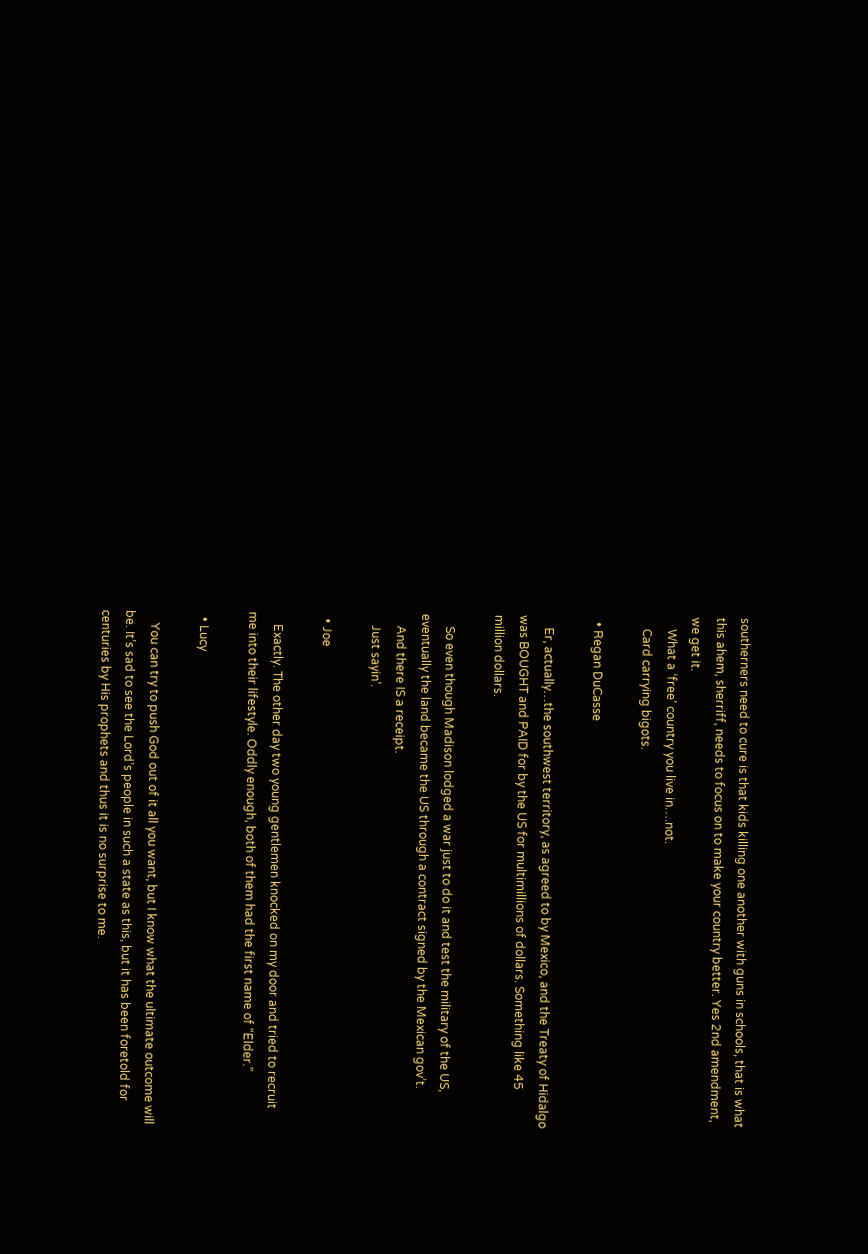southerners need to cure is that kids killing one another with guns in schools, that is what this ahem, sherriff, needs to focus on to make your country better. Yes 2nd amendment, we get it.
    What a ‘free’ country you live in….not.
    Card carrying bigots.

  • Regan DuCasse

    Er, actually…the southwest territory, as agreed to by Mexico, and the Treaty of Hidalgo was BOUGHT and PAID for by the US for multimillions of dollars. Something like 45 million dollars.

    So even though Madison lodged a war just to do it and test the military of the US, eventually the land became the US through a contract signed by the Mexican gov’t.
    And there IS a receipt.
    Just sayin’.

  • Joe

    Exactly. The other day two young gentlemen knocked on my door and tried to recruit me into their lifestyle. Oddly enough, both of them had the first name of “Elder.”

  • Lucy

    You can try to push God out of it all you want, but I know what the ultimate outcome will be. It’s sad to see the Lord’s people in such a state as this, but it has been foretold for centuries by His prophets and thus it is no surprise to me.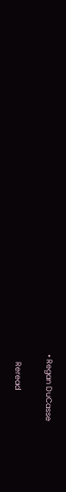• Regan DuCasse

    Reread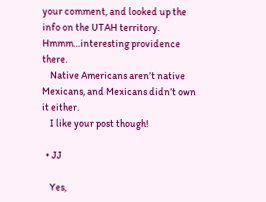your comment, and looked up the info on the UTAH territory. Hmmm…interesting providence there.
    Native Americans aren’t native Mexicans, and Mexicans didn’t own it either.
    I like your post though!

  • JJ

    Yes,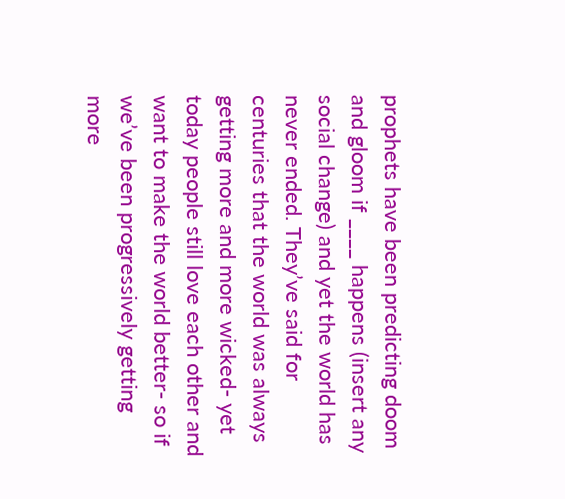prophets have been predicting doom and gloom if ____ happens (insert any social change) and yet the world has never ended. They’ve said for centuries that the world was always getting more and more wicked- yet today people still love each other and want to make the world better- so if we’ve been progressively getting more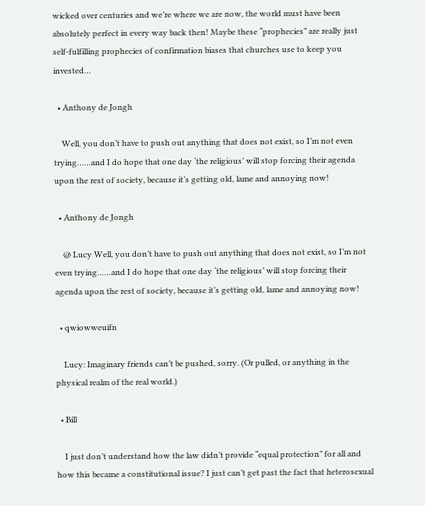wicked over centuries and we’re where we are now, the world must have been absolutely perfect in every way back then! Maybe these “prophecies” are really just self-fulfilling prophecies of confirmation biases that churches use to keep you invested…

  • Anthony de Jongh

    Well, you don’t have to push out anything that does not exist, so I’m not even trying……and I do hope that one day ‘the religious’ will stop forcing their agenda upon the rest of society, because it’s getting old, lame and annoying now!

  • Anthony de Jongh

    @ Lucy Well, you don’t have to push out anything that does not exist, so I’m not even trying……and I do hope that one day ‘the religious’ will stop forcing their agenda upon the rest of society, because it’s getting old, lame and annoying now!

  • qwiowweuifn

    Lucy: Imaginary friends can’t be pushed, sorry. (Or pulled, or anything in the physical realm of the real world.)

  • Bill

    I just don’t understand how the law didn’t provide “equal protection” for all and how this became a constitutional issue? I just can’t get past the fact that heterosexual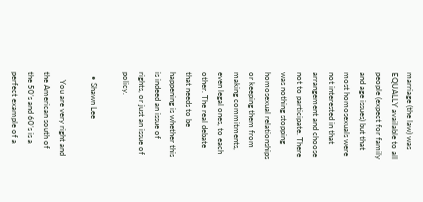marriage (the law) was EQUALLY available to all people (expect for family and age issues) but that most homosexuals were not interested in that arrangement and choose not to participate. There was nothing stopping homosexual relationships or keeping them from making commitments, even legal ones, to each other. The real debate that needs to be happening is whether this is indeed an issue of rights, or just an issue of policy.

  • Shawn Lee

    You are very right and the American south of the 50’s and 60’s is a perfect example of a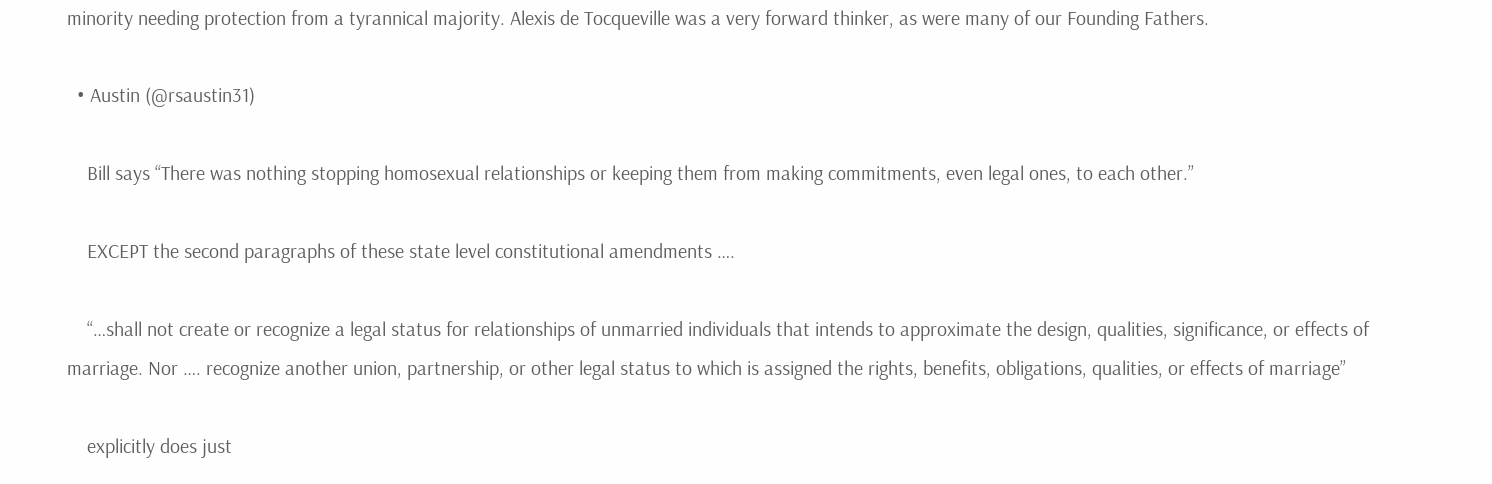minority needing protection from a tyrannical majority. Alexis de Tocqueville was a very forward thinker, as were many of our Founding Fathers.

  • Austin (@rsaustin31)

    Bill says “There was nothing stopping homosexual relationships or keeping them from making commitments, even legal ones, to each other.”

    EXCEPT the second paragraphs of these state level constitutional amendments ….

    “…shall not create or recognize a legal status for relationships of unmarried individuals that intends to approximate the design, qualities, significance, or effects of marriage. Nor …. recognize another union, partnership, or other legal status to which is assigned the rights, benefits, obligations, qualities, or effects of marriage”

    explicitly does just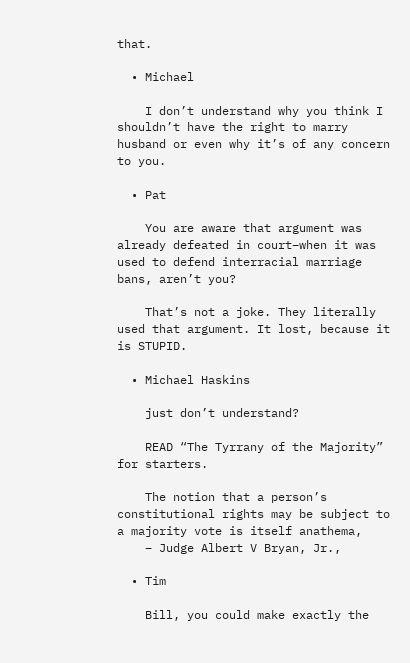that.

  • Michael

    I don’t understand why you think I shouldn’t have the right to marry husband or even why it’s of any concern to you.

  • Pat

    You are aware that argument was already defeated in court–when it was used to defend interracial marriage bans, aren’t you?

    That’s not a joke. They literally used that argument. It lost, because it is STUPID.

  • Michael Haskins

    just don’t understand?

    READ “The Tyrrany of the Majority” for starters.

    The notion that a person’s constitutional rights may be subject to a majority vote is itself anathema,
    – Judge Albert V Bryan, Jr.,

  • Tim

    Bill, you could make exactly the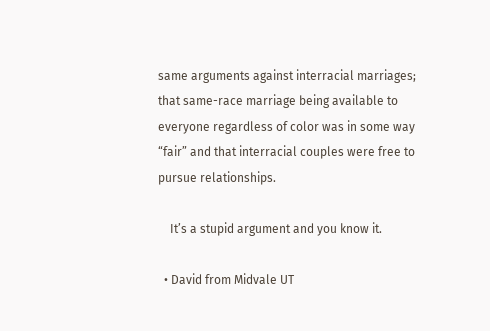same arguments against interracial marriages; that same-race marriage being available to everyone regardless of color was in some way “fair” and that interracial couples were free to pursue relationships.

    It’s a stupid argument and you know it.

  • David from Midvale UT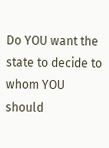Do YOU want the state to decide to whom YOU should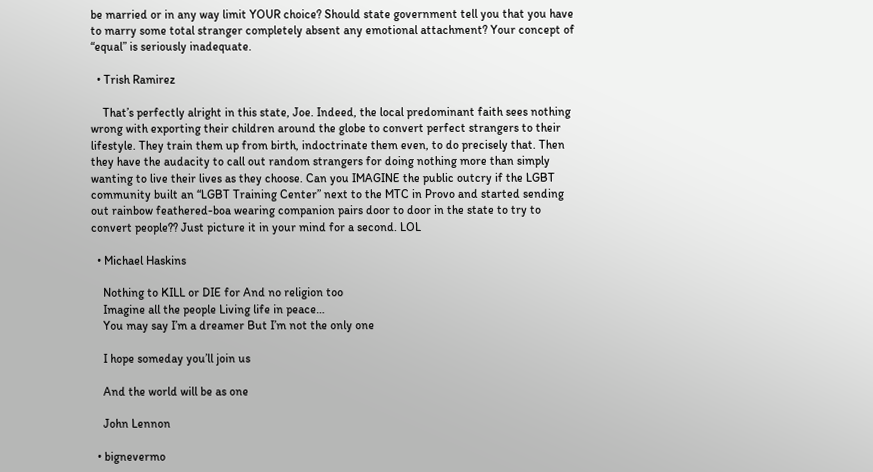be married or in any way limit YOUR choice? Should state government tell you that you have to marry some total stranger completely absent any emotional attachment? Your concept of “equal” is seriously inadequate.

  • Trish Ramirez

    That’s perfectly alright in this state, Joe. Indeed, the local predominant faith sees nothing wrong with exporting their children around the globe to convert perfect strangers to their lifestyle. They train them up from birth, indoctrinate them even, to do precisely that. Then they have the audacity to call out random strangers for doing nothing more than simply wanting to live their lives as they choose. Can you IMAGINE the public outcry if the LGBT community built an “LGBT Training Center” next to the MTC in Provo and started sending out rainbow feathered-boa wearing companion pairs door to door in the state to try to convert people?? Just picture it in your mind for a second. LOL

  • Michael Haskins

    Nothing to KILL or DIE for And no religion too
    Imagine all the people Living life in peace…
    You may say I’m a dreamer But I’m not the only one

    I hope someday you’ll join us

    And the world will be as one

    John Lennon

  • bignevermo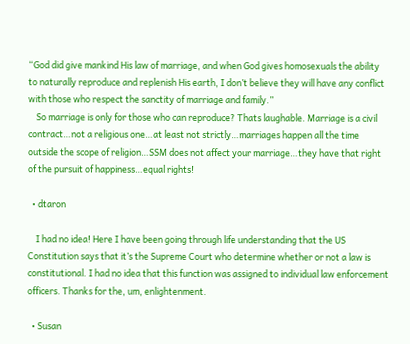“God did give mankind His law of marriage, and when God gives homosexuals the ability to naturally reproduce and replenish His earth, I don’t believe they will have any conflict with those who respect the sanctity of marriage and family.”
    So marriage is only for those who can reproduce? Thats laughable. Marriage is a civil contract…not a religious one…at least not strictly…marriages happen all the time outside the scope of religion…SSM does not affect your marriage…they have that right of the pursuit of happiness…equal rights!

  • dtaron

    I had no idea! Here I have been going through life understanding that the US Constitution says that it’s the Supreme Court who determine whether or not a law is constitutional. I had no idea that this function was assigned to individual law enforcement officers. Thanks for the, um, enlightenment.

  • Susan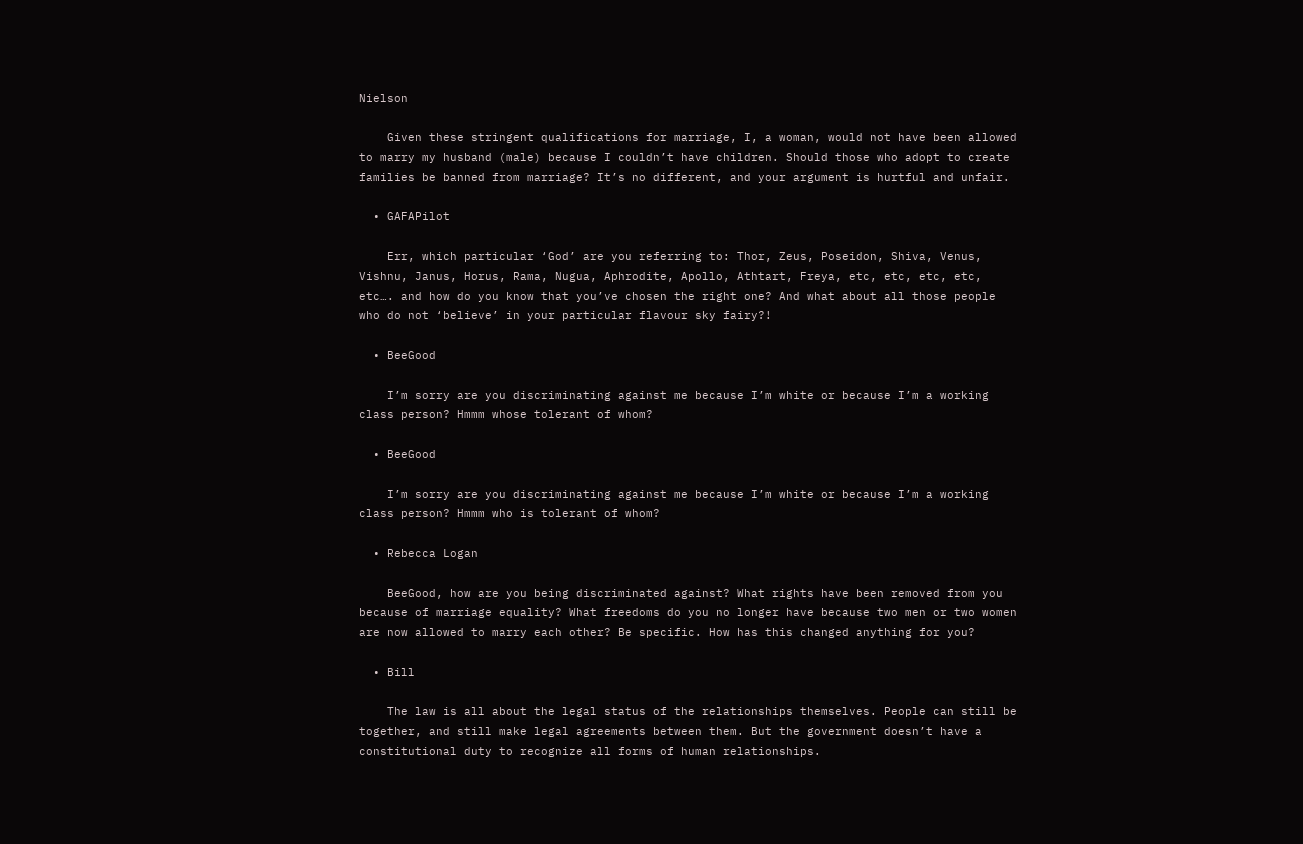Nielson

    Given these stringent qualifications for marriage, I, a woman, would not have been allowed to marry my husband (male) because I couldn’t have children. Should those who adopt to create families be banned from marriage? It’s no different, and your argument is hurtful and unfair.

  • GAFAPilot

    Err, which particular ‘God’ are you referring to: Thor, Zeus, Poseidon, Shiva, Venus, Vishnu, Janus, Horus, Rama, Nugua, Aphrodite, Apollo, Athtart, Freya, etc, etc, etc, etc, etc…. and how do you know that you’ve chosen the right one? And what about all those people who do not ‘believe’ in your particular flavour sky fairy?!

  • BeeGood

    I’m sorry are you discriminating against me because I’m white or because I’m a working class person? Hmmm whose tolerant of whom?

  • BeeGood

    I’m sorry are you discriminating against me because I’m white or because I’m a working class person? Hmmm who is tolerant of whom?

  • Rebecca Logan

    BeeGood, how are you being discriminated against? What rights have been removed from you because of marriage equality? What freedoms do you no longer have because two men or two women are now allowed to marry each other? Be specific. How has this changed anything for you?

  • Bill

    The law is all about the legal status of the relationships themselves. People can still be together, and still make legal agreements between them. But the government doesn’t have a constitutional duty to recognize all forms of human relationships.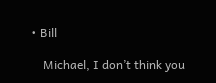• Bill

    Michael, I don’t think you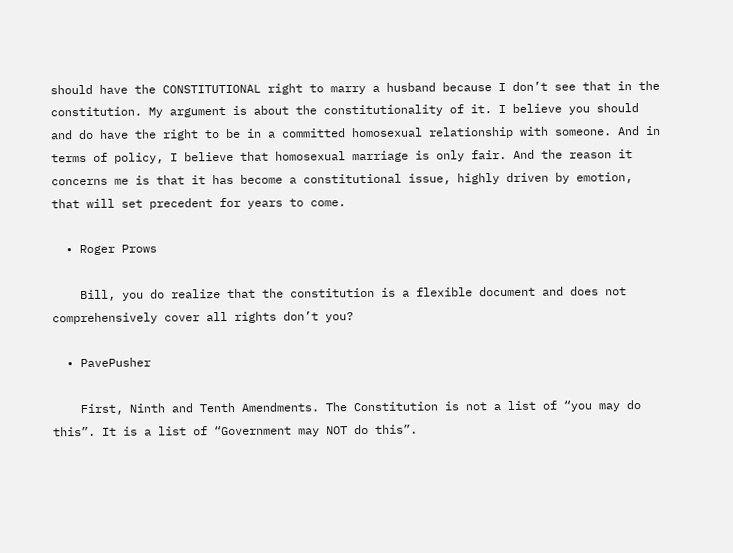should have the CONSTITUTIONAL right to marry a husband because I don’t see that in the constitution. My argument is about the constitutionality of it. I believe you should and do have the right to be in a committed homosexual relationship with someone. And in terms of policy, I believe that homosexual marriage is only fair. And the reason it concerns me is that it has become a constitutional issue, highly driven by emotion, that will set precedent for years to come.

  • Roger Prows

    Bill, you do realize that the constitution is a flexible document and does not comprehensively cover all rights don’t you?

  • PavePusher

    First, Ninth and Tenth Amendments. The Constitution is not a list of “you may do this”. It is a list of “Government may NOT do this”.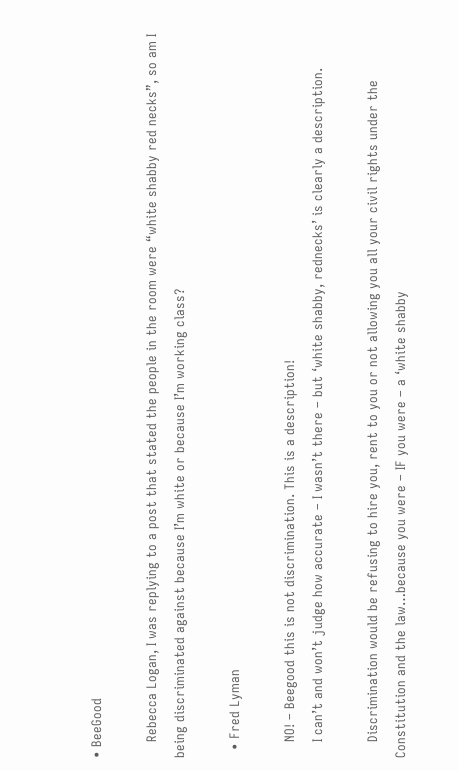• BeeGood

    Rebecca Logan, I was replying to a post that stated the people in the room were “white shabby red necks”, so am I being discriminated against because I’m white or because I’m working class?

  • Fred Lyman

    NO! – Beegood this is not discrimination. This is a description!
    I can’t and won’t judge how accurate – I wasn’t there – but ‘white shabby, rednecks’ is clearly a description.

    Discrimination would be refusing to hire you, rent to you or not allowing you all your civil rights under the Constitution and the law…because you were – IF you were – a ‘white shabby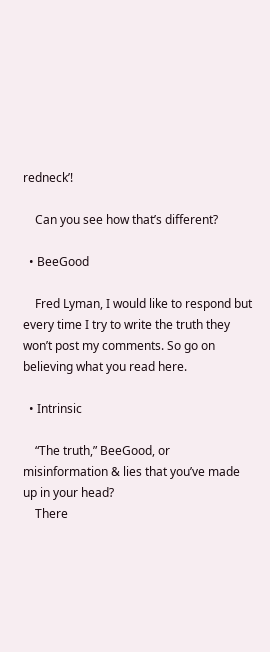redneck’!

    Can you see how that’s different?

  • BeeGood

    Fred Lyman, I would like to respond but every time I try to write the truth they won’t post my comments. So go on believing what you read here.

  • Intrinsic

    “The truth,” BeeGood, or misinformation & lies that you’ve made up in your head?
    There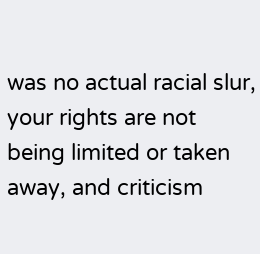was no actual racial slur, your rights are not being limited or taken away, and criticism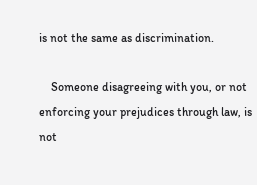is not the same as discrimination.

    Someone disagreeing with you, or not enforcing your prejudices through law, is not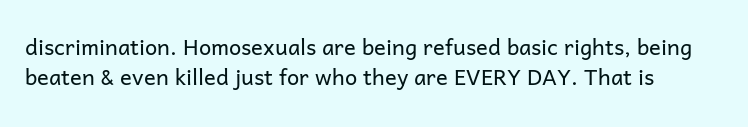discrimination. Homosexuals are being refused basic rights, being beaten & even killed just for who they are EVERY DAY. That is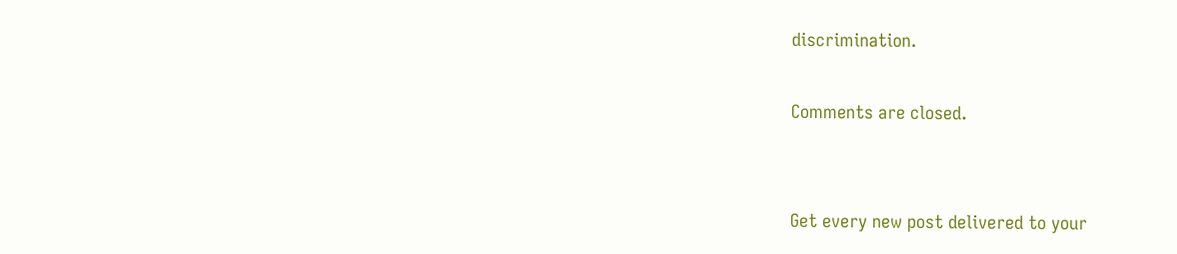discrimination.

Comments are closed.


Get every new post delivered to your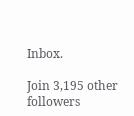Inbox.

Join 3,195 other followers